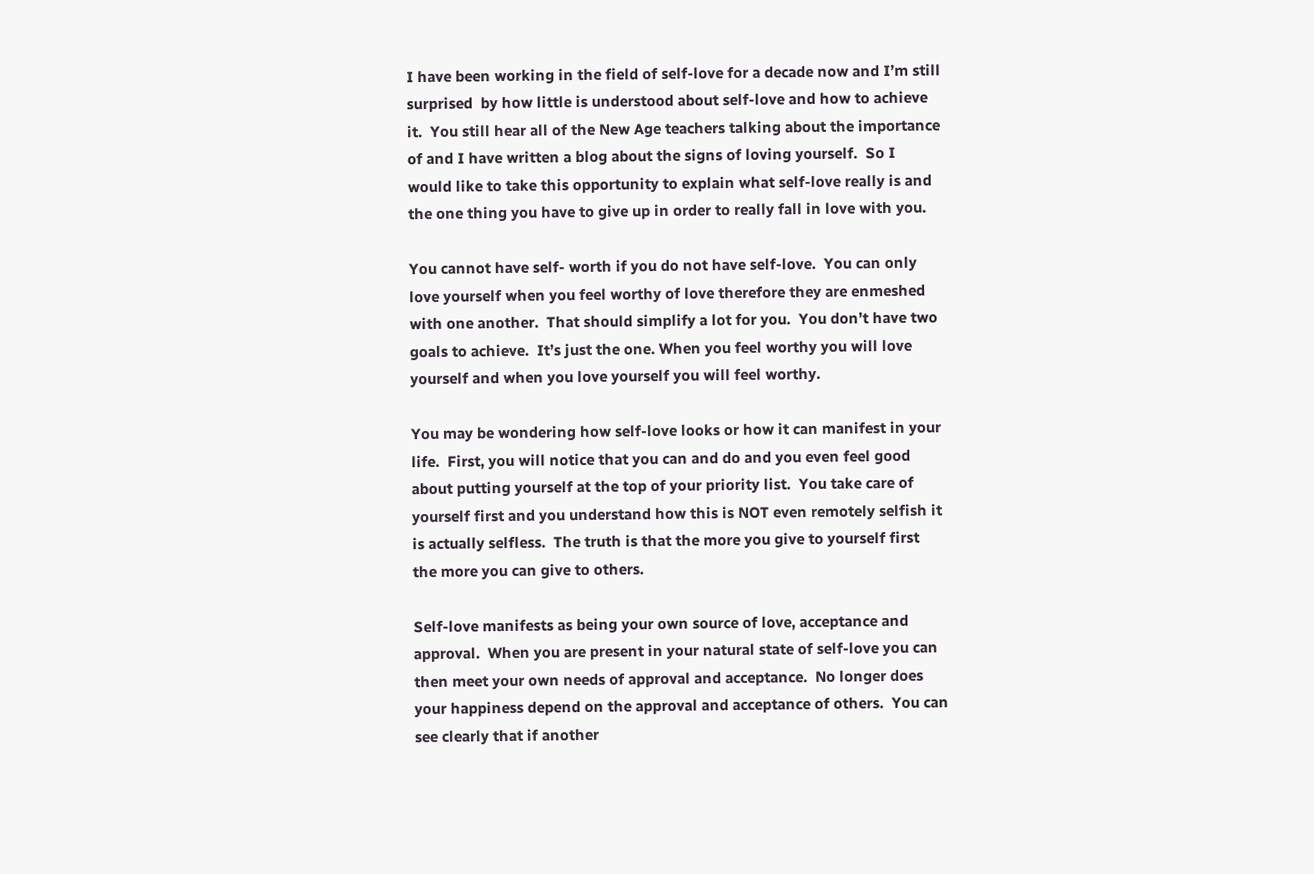I have been working in the field of self-love for a decade now and I’m still surprised  by how little is understood about self-love and how to achieve it.  You still hear all of the New Age teachers talking about the importance of and I have written a blog about the signs of loving yourself.  So I would like to take this opportunity to explain what self-love really is and the one thing you have to give up in order to really fall in love with you.

You cannot have self- worth if you do not have self-love.  You can only love yourself when you feel worthy of love therefore they are enmeshed with one another.  That should simplify a lot for you.  You don’t have two goals to achieve.  It’s just the one. When you feel worthy you will love yourself and when you love yourself you will feel worthy.

You may be wondering how self-love looks or how it can manifest in your life.  First, you will notice that you can and do and you even feel good about putting yourself at the top of your priority list.  You take care of yourself first and you understand how this is NOT even remotely selfish it is actually selfless.  The truth is that the more you give to yourself first the more you can give to others.

Self-love manifests as being your own source of love, acceptance and approval.  When you are present in your natural state of self-love you can then meet your own needs of approval and acceptance.  No longer does your happiness depend on the approval and acceptance of others.  You can see clearly that if another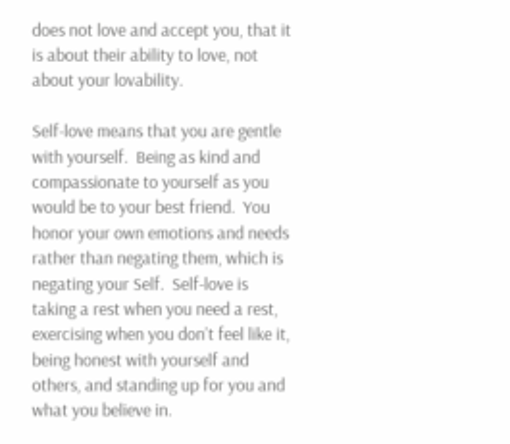does not love and accept you, that it is about their ability to love, not about your lovability.

Self-love means that you are gentle with yourself.  Being as kind and compassionate to yourself as you would be to your best friend.  You honor your own emotions and needs rather than negating them, which is negating your Self.  Self-love is taking a rest when you need a rest, exercising when you don’t feel like it, being honest with yourself and others, and standing up for you and what you believe in.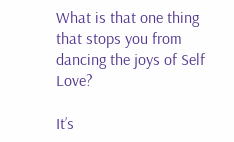What is that one thing that stops you from dancing the joys of Self Love?

It’s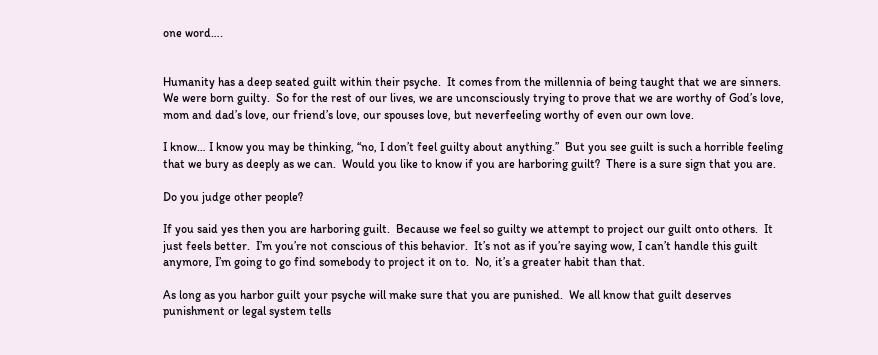one word….


Humanity has a deep seated guilt within their psyche.  It comes from the millennia of being taught that we are sinners.  We were born guilty.  So for the rest of our lives, we are unconsciously trying to prove that we are worthy of God’s love, mom and dad’s love, our friend’s love, our spouses love, but neverfeeling worthy of even our own love.

I know… I know you may be thinking, “no, I don’t feel guilty about anything.”  But you see guilt is such a horrible feeling that we bury as deeply as we can.  Would you like to know if you are harboring guilt?  There is a sure sign that you are.

Do you judge other people?

If you said yes then you are harboring guilt.  Because we feel so guilty we attempt to project our guilt onto others.  It just feels better.  I’m you’re not conscious of this behavior.  It’s not as if you’re saying wow, I can’t handle this guilt anymore, I’m going to go find somebody to project it on to.  No, it’s a greater habit than that.

As long as you harbor guilt your psyche will make sure that you are punished.  We all know that guilt deserves punishment or legal system tells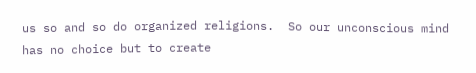us so and so do organized religions.  So our unconscious mind has no choice but to create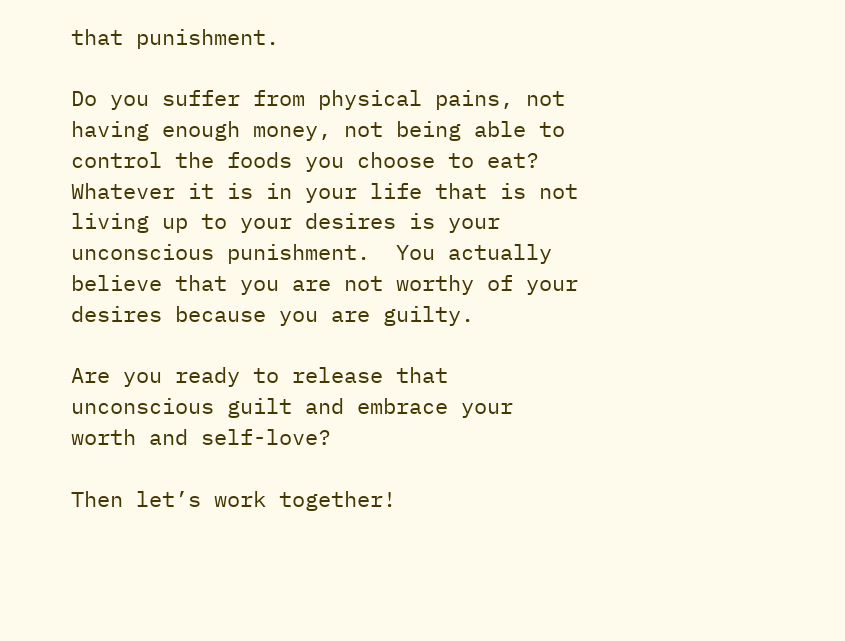that punishment.

Do you suffer from physical pains, not having enough money, not being able to control the foods you choose to eat?  Whatever it is in your life that is not living up to your desires is your unconscious punishment.  You actually believe that you are not worthy of your desires because you are guilty.

Are you ready to release that unconscious guilt and embrace your worth and self-love?

Then let’s work together!